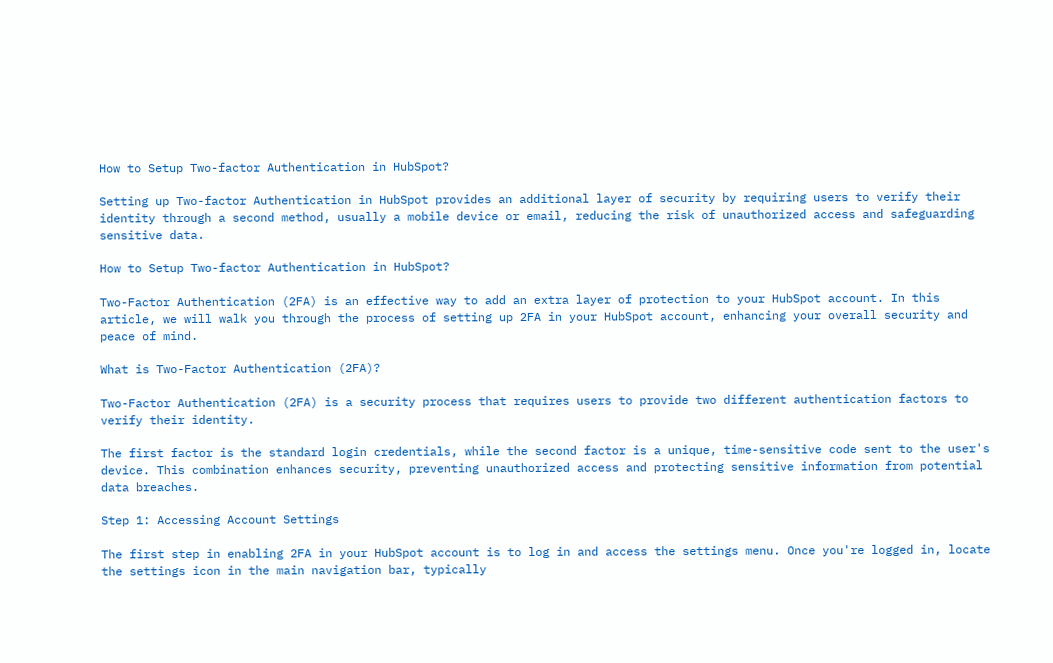How to Setup Two-factor Authentication in HubSpot?

Setting up Two-factor Authentication in HubSpot provides an additional layer of security by requiring users to verify their identity through a second method, usually a mobile device or email, reducing the risk of unauthorized access and safeguarding sensitive data.

How to Setup Two-factor Authentication in HubSpot?

Two-Factor Authentication (2FA) is an effective way to add an extra layer of protection to your HubSpot account. In this article, we will walk you through the process of setting up 2FA in your HubSpot account, enhancing your overall security and peace of mind.

What is Two-Factor Authentication (2FA)?

Two-Factor Authentication (2FA) is a security process that requires users to provide two different authentication factors to verify their identity.

The first factor is the standard login credentials, while the second factor is a unique, time-sensitive code sent to the user's device. This combination enhances security, preventing unauthorized access and protecting sensitive information from potential data breaches.

Step 1: Accessing Account Settings

The first step in enabling 2FA in your HubSpot account is to log in and access the settings menu. Once you're logged in, locate the settings icon in the main navigation bar, typically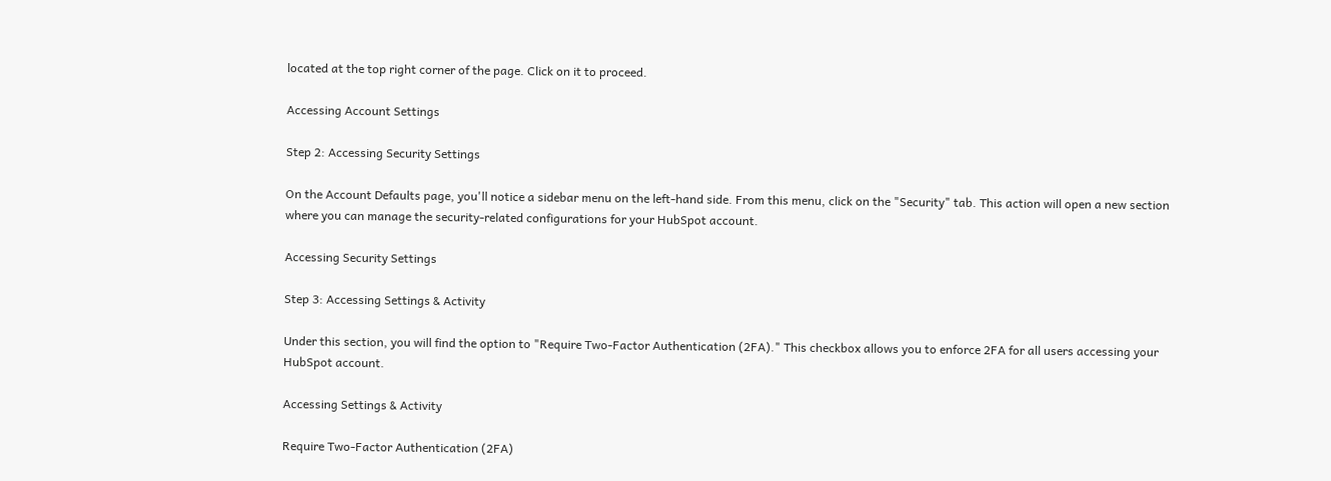located at the top right corner of the page. Click on it to proceed.

Accessing Account Settings

Step 2: Accessing Security Settings

On the Account Defaults page, you'll notice a sidebar menu on the left-hand side. From this menu, click on the "Security" tab. This action will open a new section where you can manage the security-related configurations for your HubSpot account.

Accessing Security Settings

Step 3: Accessing Settings & Activity

Under this section, you will find the option to "Require Two-Factor Authentication (2FA)." This checkbox allows you to enforce 2FA for all users accessing your HubSpot account.

Accessing Settings & Activity

Require Two-Factor Authentication (2FA)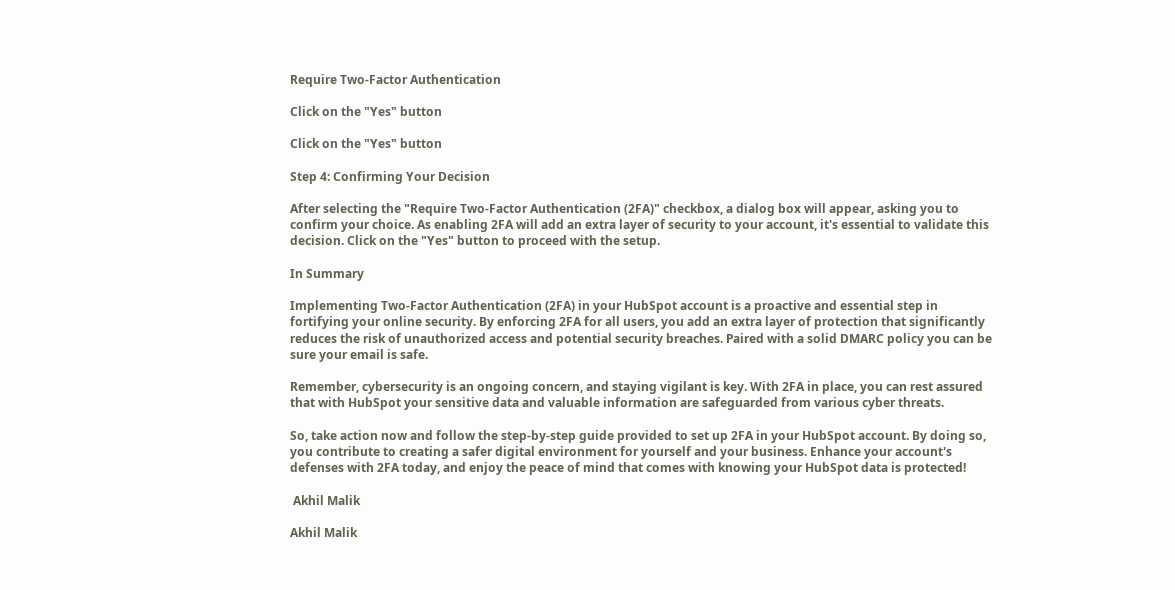Require Two-Factor Authentication

Click on the "Yes" button

Click on the "Yes" button

Step 4: Confirming Your Decision

After selecting the "Require Two-Factor Authentication (2FA)" checkbox, a dialog box will appear, asking you to confirm your choice. As enabling 2FA will add an extra layer of security to your account, it's essential to validate this decision. Click on the "Yes" button to proceed with the setup.

In Summary

Implementing Two-Factor Authentication (2FA) in your HubSpot account is a proactive and essential step in fortifying your online security. By enforcing 2FA for all users, you add an extra layer of protection that significantly reduces the risk of unauthorized access and potential security breaches. Paired with a solid DMARC policy you can be sure your email is safe.

Remember, cybersecurity is an ongoing concern, and staying vigilant is key. With 2FA in place, you can rest assured that with HubSpot your sensitive data and valuable information are safeguarded from various cyber threats.

So, take action now and follow the step-by-step guide provided to set up 2FA in your HubSpot account. By doing so, you contribute to creating a safer digital environment for yourself and your business. Enhance your account's defenses with 2FA today, and enjoy the peace of mind that comes with knowing your HubSpot data is protected!

 Akhil Malik

Akhil Malik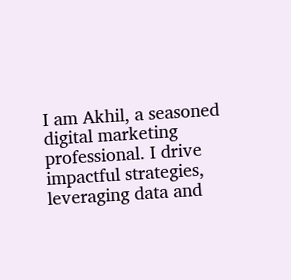I am Akhil, a seasoned digital marketing professional. I drive impactful strategies, leveraging data and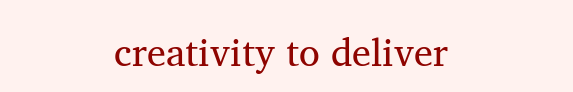creativity to deliver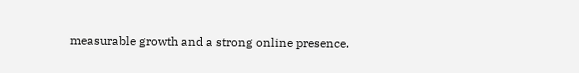measurable growth and a strong online presence.